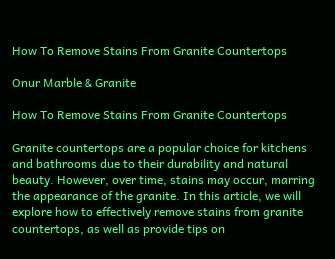How To Remove Stains From Granite Countertops

Onur Marble & Granite

How To Remove Stains From Granite Countertops

Granite countertops are a popular choice for kitchens and bathrooms due to their durability and natural beauty. However, over time, stains may occur, marring the appearance of the granite. In this article, we will explore how to effectively remove stains from granite countertops, as well as provide tips on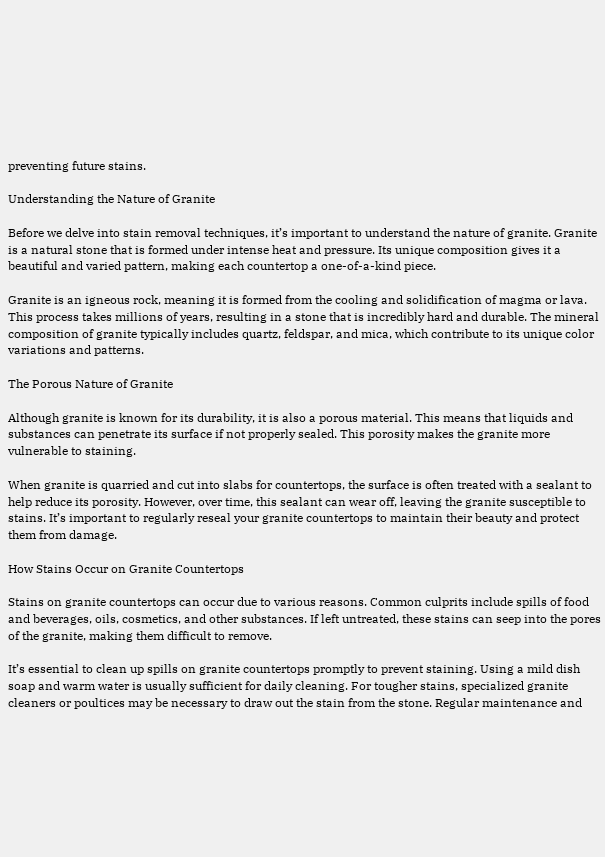preventing future stains.

Understanding the Nature of Granite

Before we delve into stain removal techniques, it’s important to understand the nature of granite. Granite is a natural stone that is formed under intense heat and pressure. Its unique composition gives it a beautiful and varied pattern, making each countertop a one-of-a-kind piece.

Granite is an igneous rock, meaning it is formed from the cooling and solidification of magma or lava. This process takes millions of years, resulting in a stone that is incredibly hard and durable. The mineral composition of granite typically includes quartz, feldspar, and mica, which contribute to its unique color variations and patterns.

The Porous Nature of Granite

Although granite is known for its durability, it is also a porous material. This means that liquids and substances can penetrate its surface if not properly sealed. This porosity makes the granite more vulnerable to staining.

When granite is quarried and cut into slabs for countertops, the surface is often treated with a sealant to help reduce its porosity. However, over time, this sealant can wear off, leaving the granite susceptible to stains. It’s important to regularly reseal your granite countertops to maintain their beauty and protect them from damage.

How Stains Occur on Granite Countertops

Stains on granite countertops can occur due to various reasons. Common culprits include spills of food and beverages, oils, cosmetics, and other substances. If left untreated, these stains can seep into the pores of the granite, making them difficult to remove.

It’s essential to clean up spills on granite countertops promptly to prevent staining. Using a mild dish soap and warm water is usually sufficient for daily cleaning. For tougher stains, specialized granite cleaners or poultices may be necessary to draw out the stain from the stone. Regular maintenance and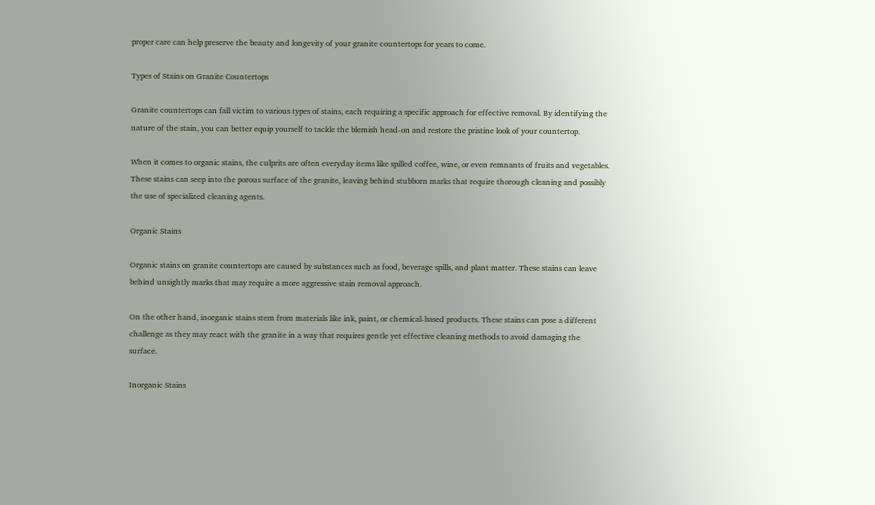proper care can help preserve the beauty and longevity of your granite countertops for years to come.

Types of Stains on Granite Countertops

Granite countertops can fall victim to various types of stains, each requiring a specific approach for effective removal. By identifying the nature of the stain, you can better equip yourself to tackle the blemish head-on and restore the pristine look of your countertop.

When it comes to organic stains, the culprits are often everyday items like spilled coffee, wine, or even remnants of fruits and vegetables. These stains can seep into the porous surface of the granite, leaving behind stubborn marks that require thorough cleaning and possibly the use of specialized cleaning agents.

Organic Stains

Organic stains on granite countertops are caused by substances such as food, beverage spills, and plant matter. These stains can leave behind unsightly marks that may require a more aggressive stain removal approach.

On the other hand, inorganic stains stem from materials like ink, paint, or chemical-based products. These stains can pose a different challenge as they may react with the granite in a way that requires gentle yet effective cleaning methods to avoid damaging the surface.

Inorganic Stains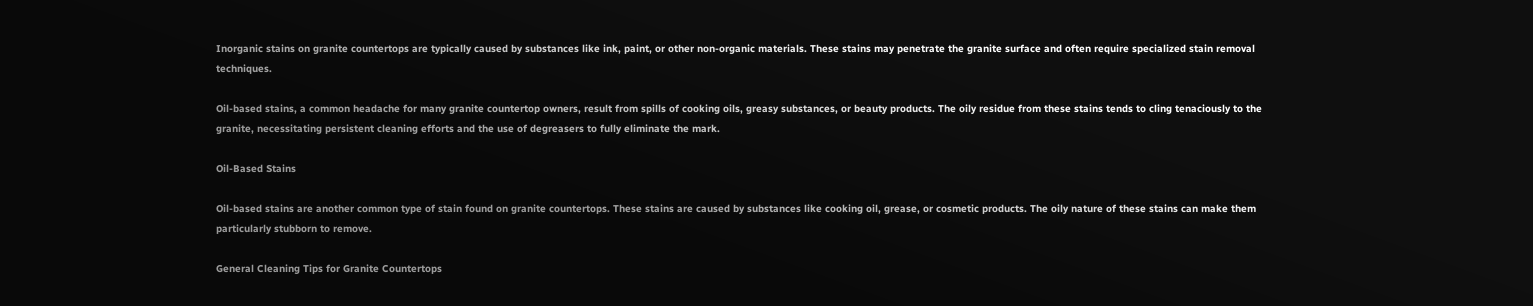Inorganic stains on granite countertops are typically caused by substances like ink, paint, or other non-organic materials. These stains may penetrate the granite surface and often require specialized stain removal techniques.

Oil-based stains, a common headache for many granite countertop owners, result from spills of cooking oils, greasy substances, or beauty products. The oily residue from these stains tends to cling tenaciously to the granite, necessitating persistent cleaning efforts and the use of degreasers to fully eliminate the mark.

Oil-Based Stains

Oil-based stains are another common type of stain found on granite countertops. These stains are caused by substances like cooking oil, grease, or cosmetic products. The oily nature of these stains can make them particularly stubborn to remove.

General Cleaning Tips for Granite Countertops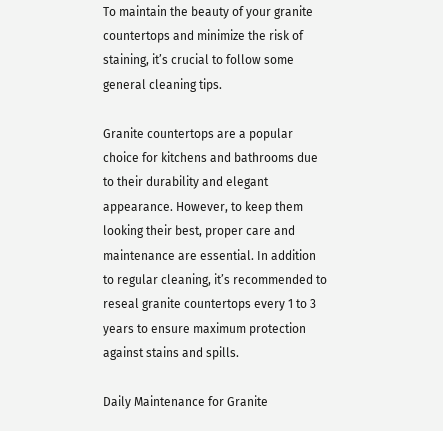To maintain the beauty of your granite countertops and minimize the risk of staining, it’s crucial to follow some general cleaning tips.

Granite countertops are a popular choice for kitchens and bathrooms due to their durability and elegant appearance. However, to keep them looking their best, proper care and maintenance are essential. In addition to regular cleaning, it’s recommended to reseal granite countertops every 1 to 3 years to ensure maximum protection against stains and spills.

Daily Maintenance for Granite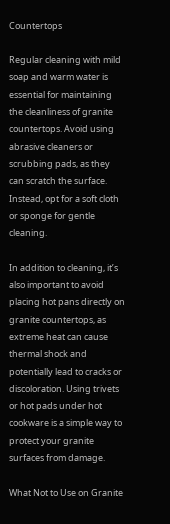Countertops

Regular cleaning with mild soap and warm water is essential for maintaining the cleanliness of granite countertops. Avoid using abrasive cleaners or scrubbing pads, as they can scratch the surface. Instead, opt for a soft cloth or sponge for gentle cleaning.

In addition to cleaning, it’s also important to avoid placing hot pans directly on granite countertops, as extreme heat can cause thermal shock and potentially lead to cracks or discoloration. Using trivets or hot pads under hot cookware is a simple way to protect your granite surfaces from damage.

What Not to Use on Granite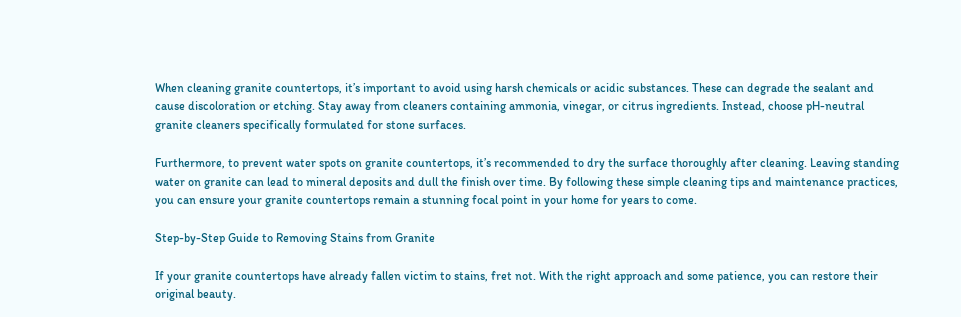When cleaning granite countertops, it’s important to avoid using harsh chemicals or acidic substances. These can degrade the sealant and cause discoloration or etching. Stay away from cleaners containing ammonia, vinegar, or citrus ingredients. Instead, choose pH-neutral granite cleaners specifically formulated for stone surfaces.

Furthermore, to prevent water spots on granite countertops, it’s recommended to dry the surface thoroughly after cleaning. Leaving standing water on granite can lead to mineral deposits and dull the finish over time. By following these simple cleaning tips and maintenance practices, you can ensure your granite countertops remain a stunning focal point in your home for years to come.

Step-by-Step Guide to Removing Stains from Granite

If your granite countertops have already fallen victim to stains, fret not. With the right approach and some patience, you can restore their original beauty.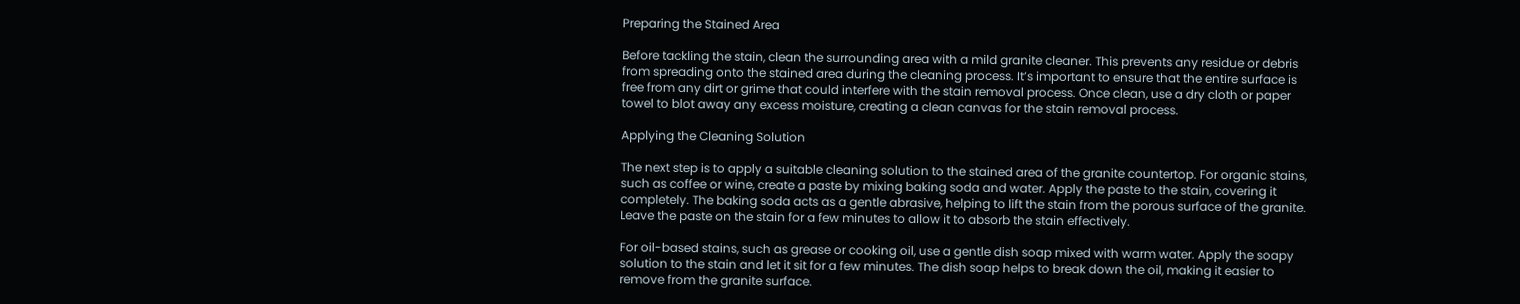Preparing the Stained Area

Before tackling the stain, clean the surrounding area with a mild granite cleaner. This prevents any residue or debris from spreading onto the stained area during the cleaning process. It’s important to ensure that the entire surface is free from any dirt or grime that could interfere with the stain removal process. Once clean, use a dry cloth or paper towel to blot away any excess moisture, creating a clean canvas for the stain removal process.

Applying the Cleaning Solution

The next step is to apply a suitable cleaning solution to the stained area of the granite countertop. For organic stains, such as coffee or wine, create a paste by mixing baking soda and water. Apply the paste to the stain, covering it completely. The baking soda acts as a gentle abrasive, helping to lift the stain from the porous surface of the granite. Leave the paste on the stain for a few minutes to allow it to absorb the stain effectively.

For oil-based stains, such as grease or cooking oil, use a gentle dish soap mixed with warm water. Apply the soapy solution to the stain and let it sit for a few minutes. The dish soap helps to break down the oil, making it easier to remove from the granite surface.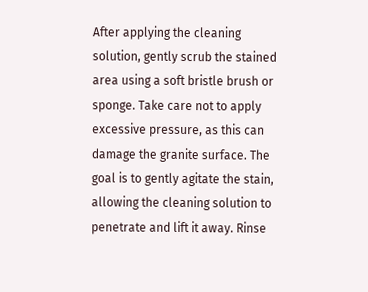After applying the cleaning solution, gently scrub the stained area using a soft bristle brush or sponge. Take care not to apply excessive pressure, as this can damage the granite surface. The goal is to gently agitate the stain, allowing the cleaning solution to penetrate and lift it away. Rinse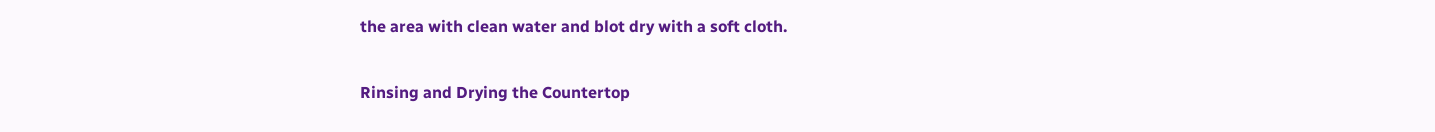the area with clean water and blot dry with a soft cloth.

Rinsing and Drying the Countertop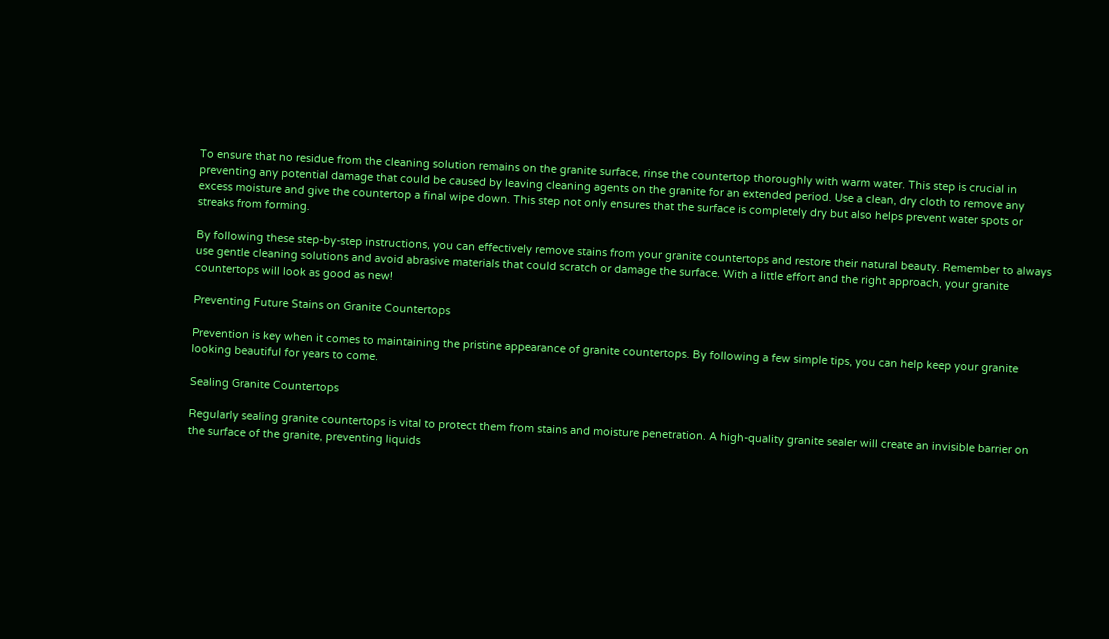To ensure that no residue from the cleaning solution remains on the granite surface, rinse the countertop thoroughly with warm water. This step is crucial in preventing any potential damage that could be caused by leaving cleaning agents on the granite for an extended period. Use a clean, dry cloth to remove any excess moisture and give the countertop a final wipe down. This step not only ensures that the surface is completely dry but also helps prevent water spots or streaks from forming.

By following these step-by-step instructions, you can effectively remove stains from your granite countertops and restore their natural beauty. Remember to always use gentle cleaning solutions and avoid abrasive materials that could scratch or damage the surface. With a little effort and the right approach, your granite countertops will look as good as new!

Preventing Future Stains on Granite Countertops

Prevention is key when it comes to maintaining the pristine appearance of granite countertops. By following a few simple tips, you can help keep your granite looking beautiful for years to come.

Sealing Granite Countertops

Regularly sealing granite countertops is vital to protect them from stains and moisture penetration. A high-quality granite sealer will create an invisible barrier on the surface of the granite, preventing liquids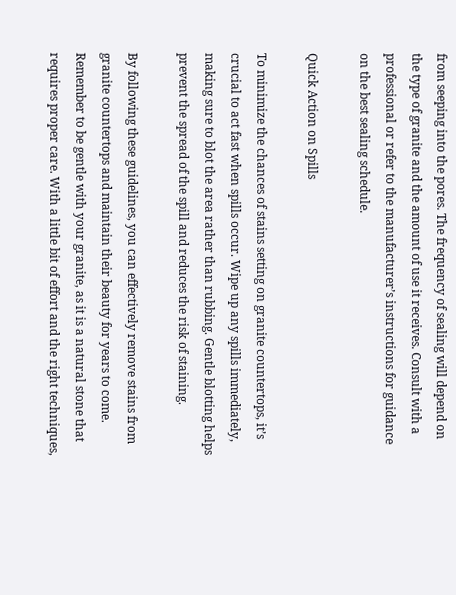from seeping into the pores. The frequency of sealing will depend on the type of granite and the amount of use it receives. Consult with a professional or refer to the manufacturer’s instructions for guidance on the best sealing schedule.

Quick Action on Spills

To minimize the chances of stains setting on granite countertops, it’s crucial to act fast when spills occur. Wipe up any spills immediately, making sure to blot the area rather than rubbing. Gentle blotting helps prevent the spread of the spill and reduces the risk of staining.

By following these guidelines, you can effectively remove stains from granite countertops and maintain their beauty for years to come. Remember to be gentle with your granite, as it is a natural stone that requires proper care. With a little bit of effort and the right techniques,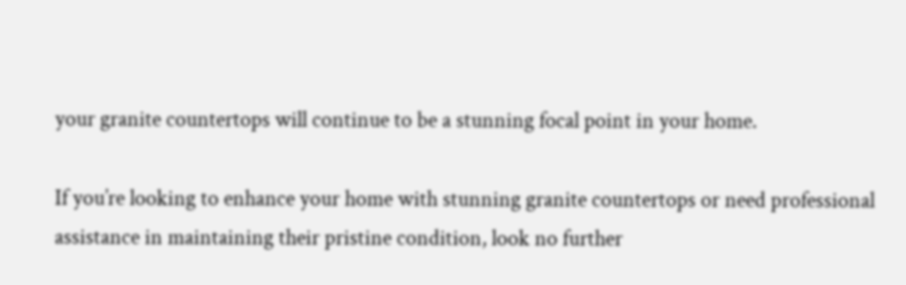your granite countertops will continue to be a stunning focal point in your home.

If you’re looking to enhance your home with stunning granite countertops or need professional assistance in maintaining their pristine condition, look no further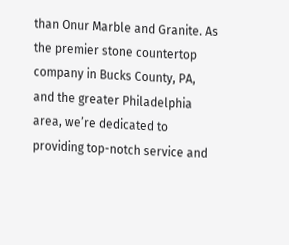than Onur Marble and Granite. As the premier stone countertop company in Bucks County, PA, and the greater Philadelphia area, we’re dedicated to providing top-notch service and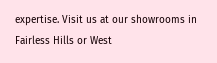expertise. Visit us at our showrooms in Fairless Hills or West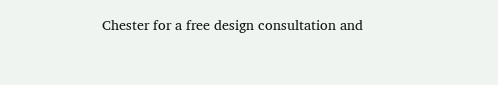Chester for a free design consultation and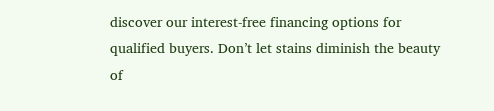discover our interest-free financing options for qualified buyers. Don’t let stains diminish the beauty of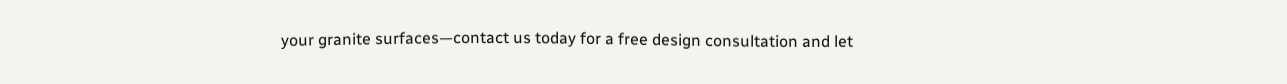your granite surfaces—contact us today for a free design consultation and let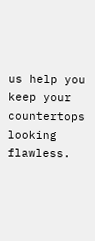us help you keep your countertops looking flawless.